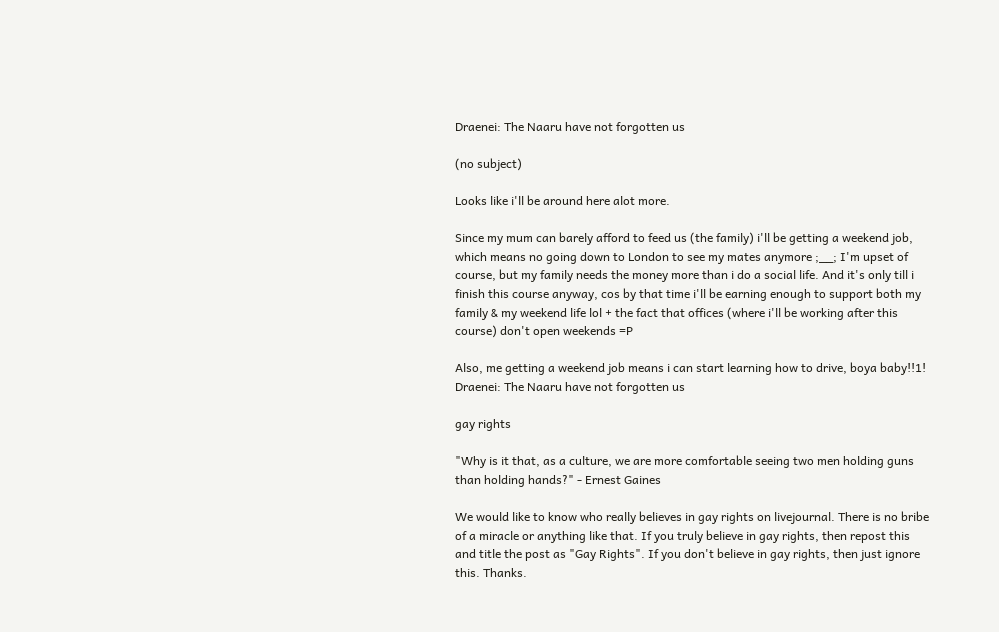Draenei: The Naaru have not forgotten us

(no subject)

Looks like i'll be around here alot more.

Since my mum can barely afford to feed us (the family) i'll be getting a weekend job, which means no going down to London to see my mates anymore ;__; I'm upset of course, but my family needs the money more than i do a social life. And it's only till i finish this course anyway, cos by that time i'll be earning enough to support both my family & my weekend life lol + the fact that offices (where i'll be working after this course) don't open weekends =P

Also, me getting a weekend job means i can start learning how to drive, boya baby!!1!
Draenei: The Naaru have not forgotten us

gay rights

"Why is it that, as a culture, we are more comfortable seeing two men holding guns than holding hands?" - Ernest Gaines

We would like to know who really believes in gay rights on livejournal. There is no bribe of a miracle or anything like that. If you truly believe in gay rights, then repost this and title the post as "Gay Rights". If you don't believe in gay rights, then just ignore this. Thanks.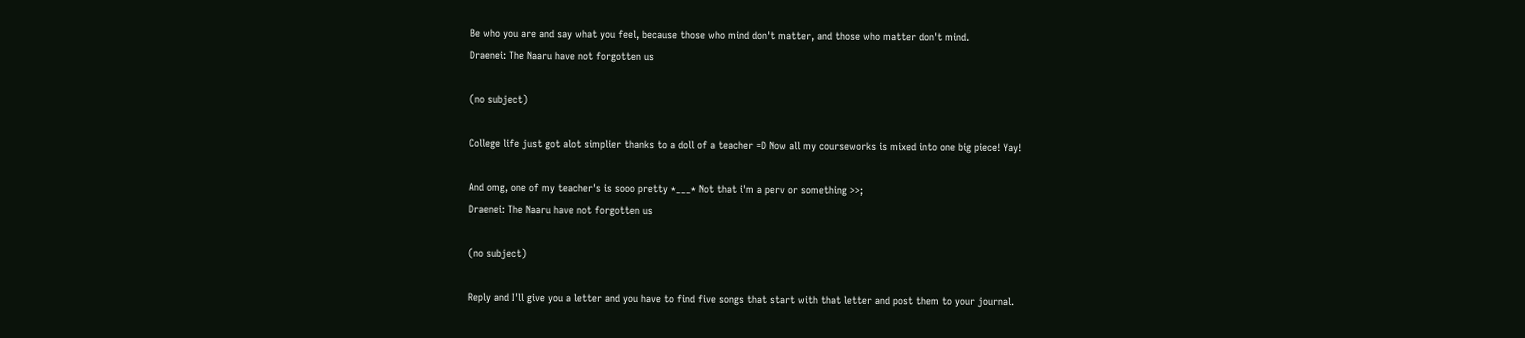Be who you are and say what you feel, because those who mind don't matter, and those who matter don't mind.
Draenei: The Naaru have not forgotten us

(no subject)

College life just got alot simplier thanks to a doll of a teacher =D Now all my courseworks is mixed into one big piece! Yay!

And omg, one of my teacher's is sooo pretty *___* Not that i'm a perv or something >>;
Draenei: The Naaru have not forgotten us

(no subject)

Reply and I'll give you a letter and you have to find five songs that start with that letter and post them to your journal.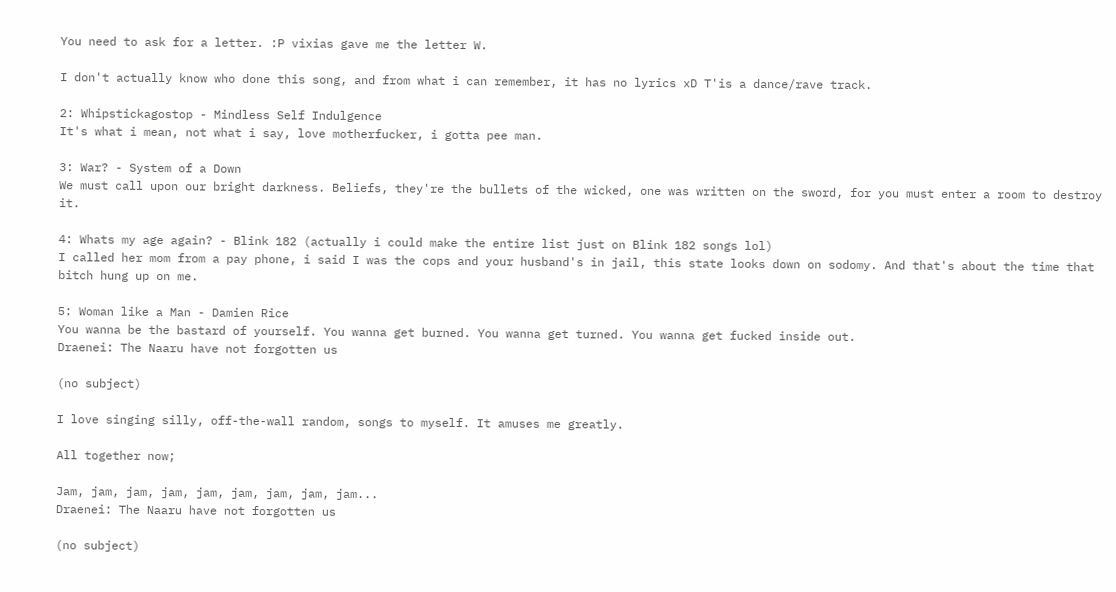You need to ask for a letter. :P vixias gave me the letter W.

I don't actually know who done this song, and from what i can remember, it has no lyrics xD T'is a dance/rave track.

2: Whipstickagostop - Mindless Self Indulgence
It's what i mean, not what i say, love motherfucker, i gotta pee man.

3: War? - System of a Down
We must call upon our bright darkness. Beliefs, they're the bullets of the wicked, one was written on the sword, for you must enter a room to destroy it.

4: Whats my age again? - Blink 182 (actually i could make the entire list just on Blink 182 songs lol)
I called her mom from a pay phone, i said I was the cops and your husband's in jail, this state looks down on sodomy. And that's about the time that bitch hung up on me.

5: Woman like a Man - Damien Rice
You wanna be the bastard of yourself. You wanna get burned. You wanna get turned. You wanna get fucked inside out.
Draenei: The Naaru have not forgotten us

(no subject)

I love singing silly, off-the-wall random, songs to myself. It amuses me greatly.

All together now;

Jam, jam, jam, jam, jam, jam, jam, jam, jam...
Draenei: The Naaru have not forgotten us

(no subject)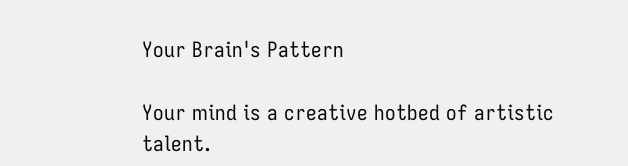Your Brain's Pattern

Your mind is a creative hotbed of artistic talent.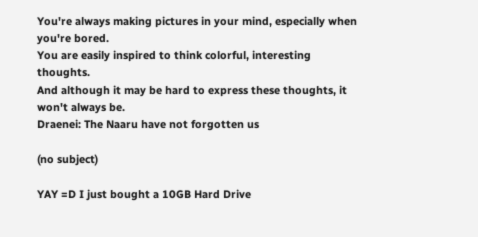You're always making pictures in your mind, especially when you're bored.
You are easily inspired to think colorful, interesting thoughts.
And although it may be hard to express these thoughts, it won't always be.
Draenei: The Naaru have not forgotten us

(no subject)

YAY =D I just bought a 10GB Hard Drive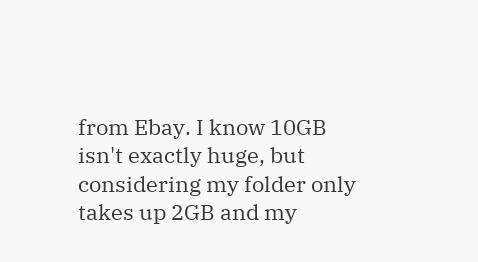from Ebay. I know 10GB isn't exactly huge, but considering my folder only takes up 2GB and my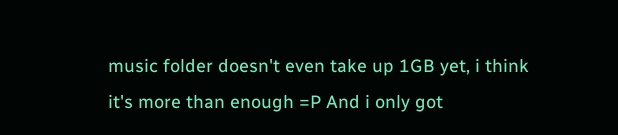music folder doesn't even take up 1GB yet, i think it's more than enough =P And i only got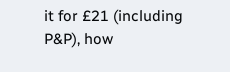it for £21 (including P&P), how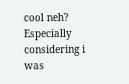cool neh? Especially considering i was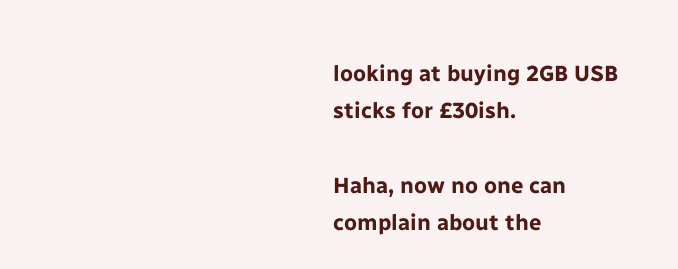looking at buying 2GB USB sticks for £30ish.

Haha, now no one can complain about the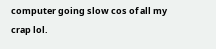computer going slow cos of all my crap lol.